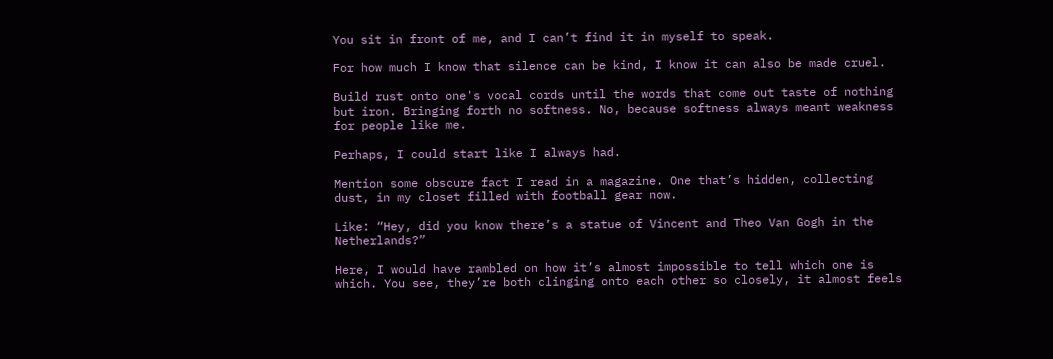You sit in front of me, and I can’t find it in myself to speak.

For how much I know that silence can be kind, I know it can also be made cruel.

Build rust onto one's vocal cords until the words that come out taste of nothing but iron. Bringing forth no softness. No, because softness always meant weakness for people like me.

Perhaps, I could start like I always had.

Mention some obscure fact I read in a magazine. One that’s hidden, collecting dust, in my closet filled with football gear now.

Like: “Hey, did you know there’s a statue of Vincent and Theo Van Gogh in the Netherlands?”

Here, I would have rambled on how it’s almost impossible to tell which one is which. You see, they’re both clinging onto each other so closely, it almost feels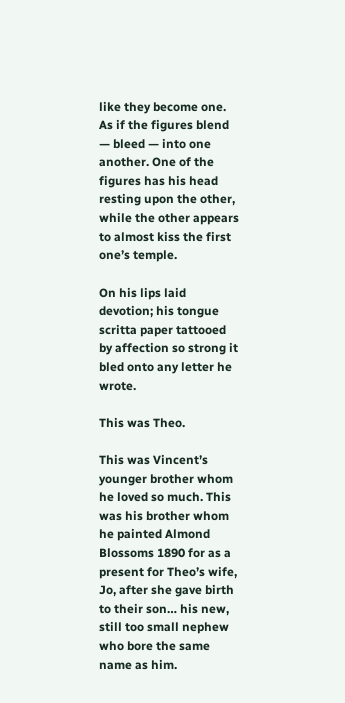like they become one. As if the figures blend — bleed — into one another. One of the figures has his head resting upon the other, while the other appears to almost kiss the first one’s temple.

On his lips laid devotion; his tongue scritta paper tattooed by affection so strong it bled onto any letter he wrote.

This was Theo.

This was Vincent’s younger brother whom he loved so much. This was his brother whom he painted Almond Blossoms 1890 for as a present for Theo’s wife, Jo, after she gave birth to their son… his new, still too small nephew who bore the same name as him.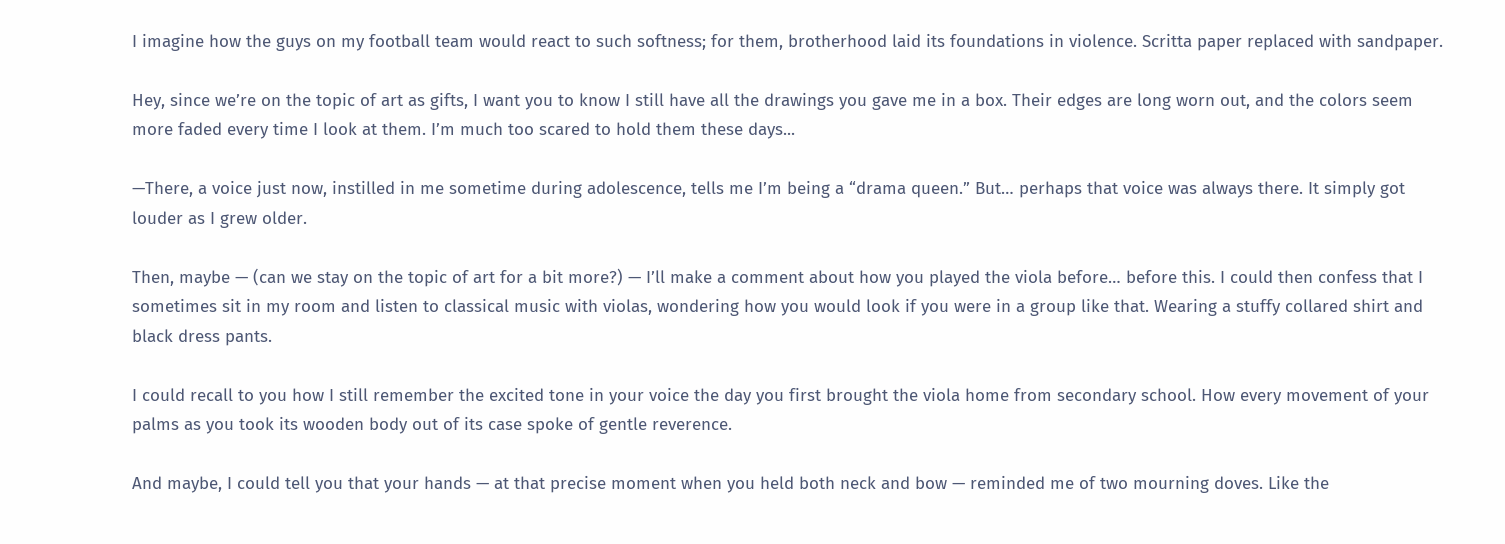I imagine how the guys on my football team would react to such softness; for them, brotherhood laid its foundations in violence. Scritta paper replaced with sandpaper.

Hey, since we’re on the topic of art as gifts, I want you to know I still have all the drawings you gave me in a box. Their edges are long worn out, and the colors seem more faded every time I look at them. I’m much too scared to hold them these days...

—There, a voice just now, instilled in me sometime during adolescence, tells me I’m being a “drama queen.” But… perhaps that voice was always there. It simply got louder as I grew older.

Then, maybe — (can we stay on the topic of art for a bit more?) — I’ll make a comment about how you played the viola before… before this. I could then confess that I sometimes sit in my room and listen to classical music with violas, wondering how you would look if you were in a group like that. Wearing a stuffy collared shirt and black dress pants.

I could recall to you how I still remember the excited tone in your voice the day you first brought the viola home from secondary school. How every movement of your palms as you took its wooden body out of its case spoke of gentle reverence.

And maybe, I could tell you that your hands — at that precise moment when you held both neck and bow — reminded me of two mourning doves. Like the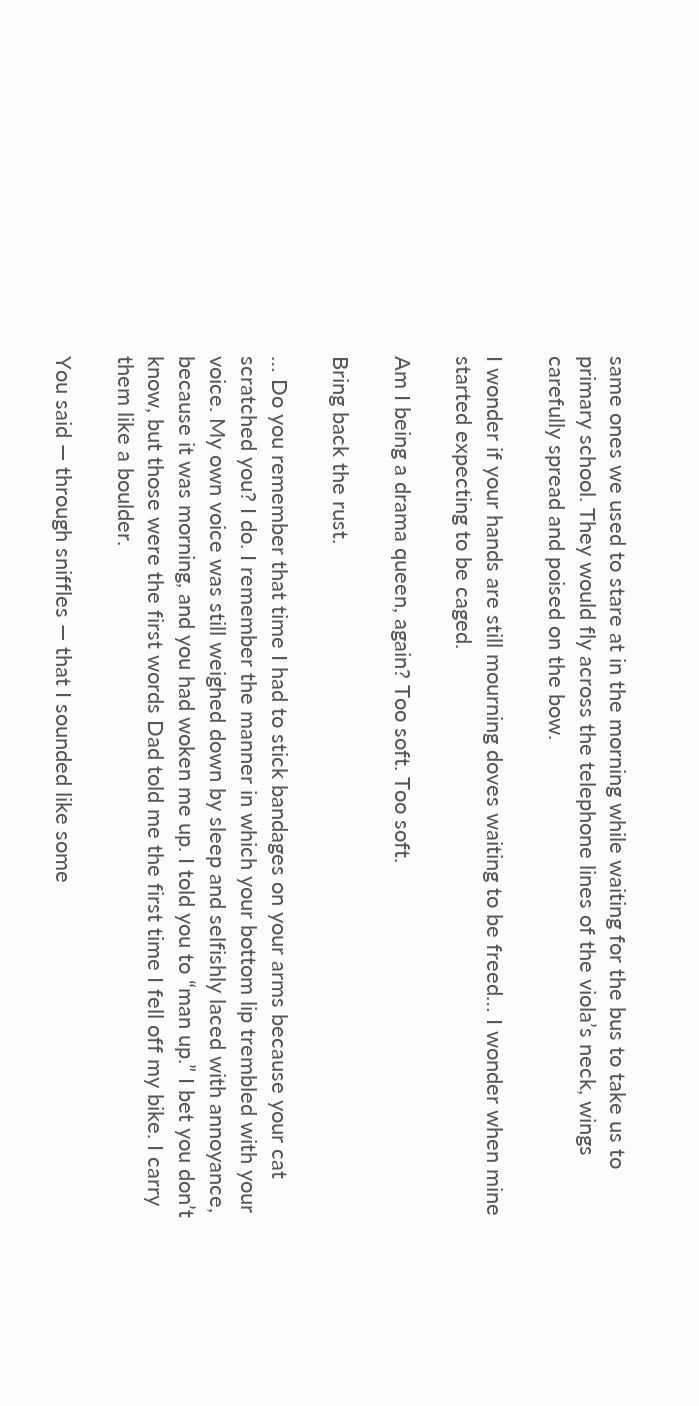same ones we used to stare at in the morning while waiting for the bus to take us to primary school. They would fly across the telephone lines of the viola’s neck, wings carefully spread and poised on the bow.

I wonder if your hands are still mourning doves waiting to be freed… I wonder when mine started expecting to be caged.

Am I being a drama queen, again? Too soft. Too soft.

Bring back the rust.

… Do you remember that time I had to stick bandages on your arms because your cat scratched you? I do. I remember the manner in which your bottom lip trembled with your voice. My own voice was still weighed down by sleep and selfishly laced with annoyance, because it was morning, and you had woken me up. I told you to “man up.” I bet you don’t know, but those were the first words Dad told me the first time I fell off my bike. I carry them like a boulder.

You said — through sniffles — that I sounded like some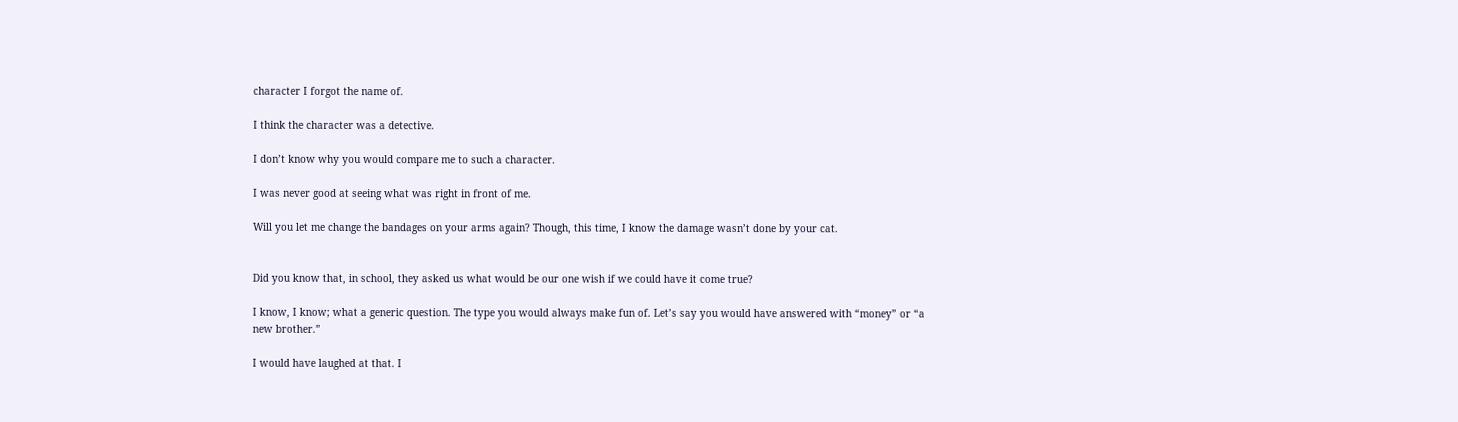character I forgot the name of.

I think the character was a detective.

I don’t know why you would compare me to such a character.

I was never good at seeing what was right in front of me.

Will you let me change the bandages on your arms again? Though, this time, I know the damage wasn’t done by your cat.


Did you know that, in school, they asked us what would be our one wish if we could have it come true?

I know, I know; what a generic question. The type you would always make fun of. Let’s say you would have answered with “money” or “a new brother.”

I would have laughed at that. I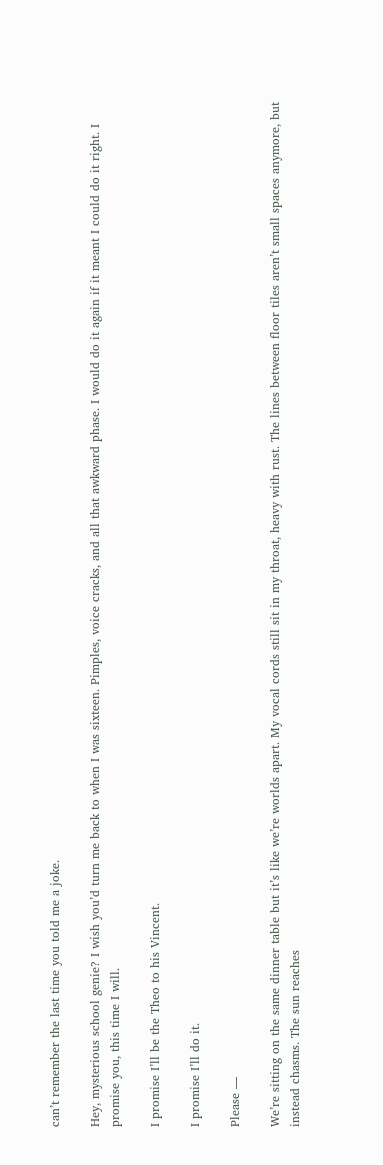can’t remember the last time you told me a joke.

Hey, mysterious school genie? I wish you’d turn me back to when I was sixteen. Pimples, voice cracks, and all that awkward phase. I would do it again if it meant I could do it right. I promise you, this time I will.

I promise I’ll be the Theo to his Vincent.

I promise I’ll do it.

Please —

We’re sitting on the same dinner table but it’s like we’re worlds apart. My vocal cords still sit in my throat, heavy with rust. The lines between floor tiles aren’t small spaces anymore, but instead chasms. The sun reaches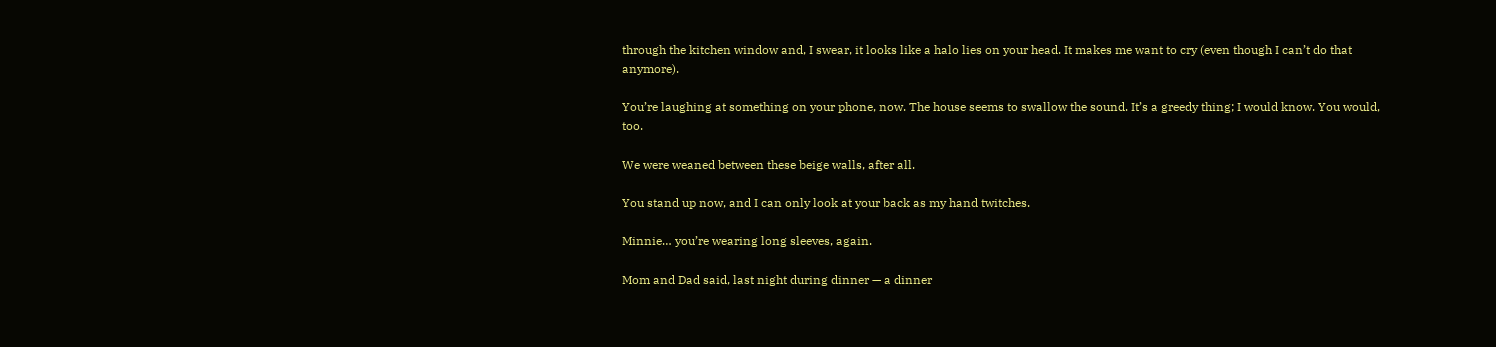through the kitchen window and, I swear, it looks like a halo lies on your head. It makes me want to cry (even though I can’t do that anymore).

You’re laughing at something on your phone, now. The house seems to swallow the sound. It’s a greedy thing; I would know. You would, too.

We were weaned between these beige walls, after all.

You stand up now, and I can only look at your back as my hand twitches.

Minnie… you’re wearing long sleeves, again.

Mom and Dad said, last night during dinner — a dinner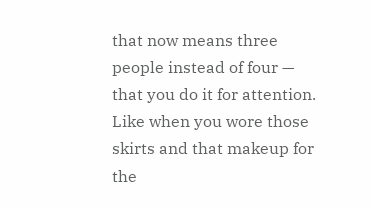that now means three people instead of four — that you do it for attention. Like when you wore those skirts and that makeup for the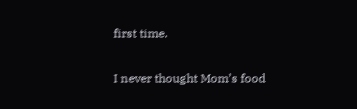first time.

I never thought Mom’s food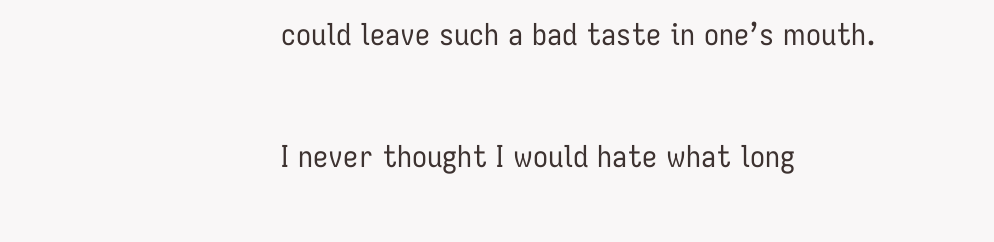could leave such a bad taste in one’s mouth.

I never thought I would hate what long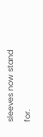sleeves now stand for.